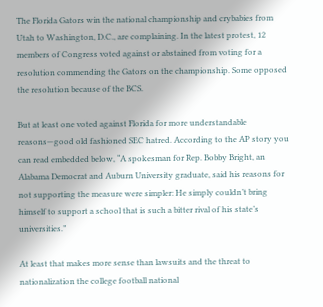The Florida Gators win the national championship and crybabies from Utah to Washington, D.C., are complaining. In the latest protest, 12 members of Congress voted against or abstained from voting for a resolution commending the Gators on the championship. Some opposed the resolution because of the BCS.

But at least one voted against Florida for more understandable reasons—good old fashioned SEC hatred. According to the AP story you can read embedded below, “A spokesman for Rep. Bobby Bright, an Alabama Democrat and Auburn University graduate, said his reasons for not supporting the measure were simpler: He simply couldn’t bring himself to support a school that is such a bitter rival of his state’s universities.”

At least that makes more sense than lawsuits and the threat to nationalization the college football national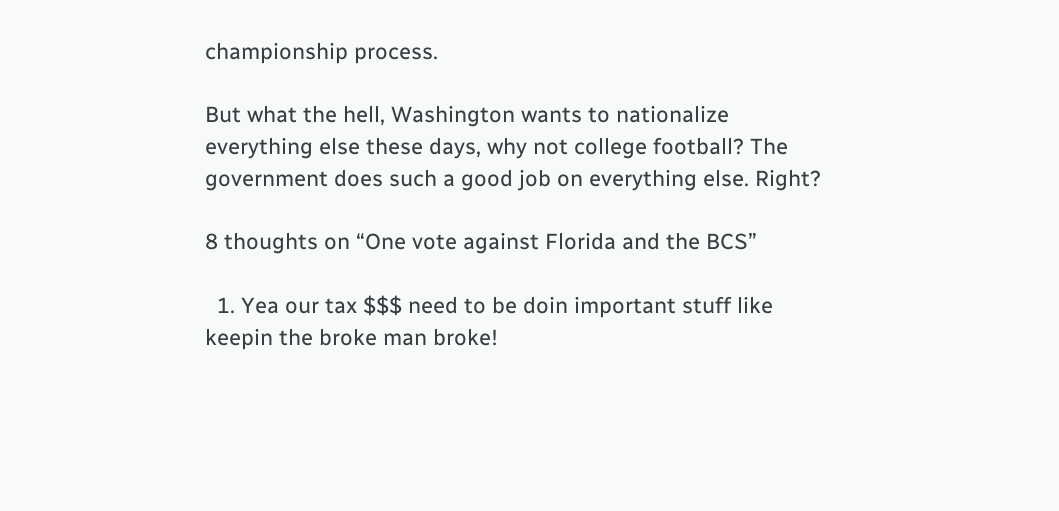championship process.

But what the hell, Washington wants to nationalize everything else these days, why not college football? The government does such a good job on everything else. Right?

8 thoughts on “One vote against Florida and the BCS”

  1. Yea our tax $$$ need to be doin important stuff like keepin the broke man broke!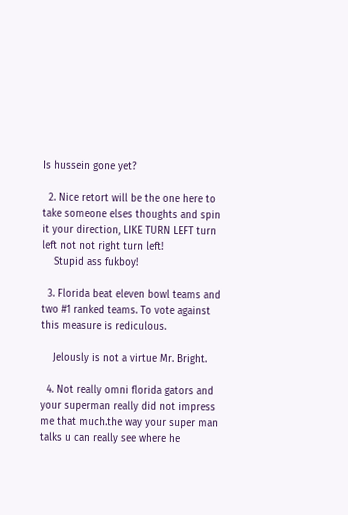Is hussein gone yet?

  2. Nice retort will be the one here to take someone elses thoughts and spin it your direction, LIKE TURN LEFT turn left not not right turn left!
    Stupid ass fukboy!

  3. Florida beat eleven bowl teams and two #1 ranked teams. To vote against this measure is rediculous.

    Jelously is not a virtue Mr. Bright.

  4. Not really omni florida gators and your superman really did not impress me that much.the way your super man talks u can really see where he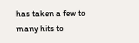has taken a few to many hits to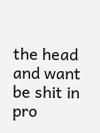the head and want be shit in pro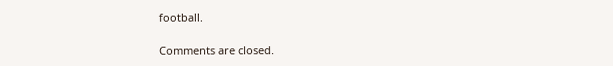football.

Comments are closed.